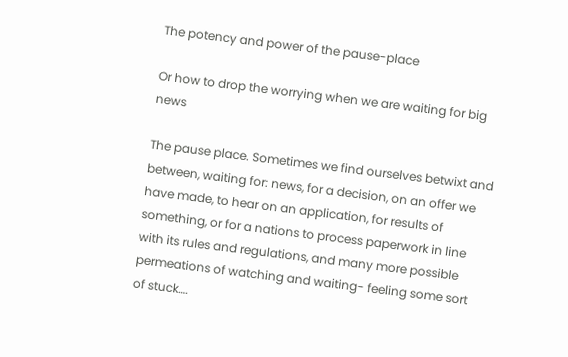The potency and power of the pause-place

Or how to drop the worrying when we are waiting for big news

The pause place. Sometimes we find ourselves betwixt and between, waiting for: news, for a decision, on an offer we have made, to hear on an application, for results of something, or for a nations to process paperwork in line with its rules and regulations, and many more possible permeations of watching and waiting- feeling some sort of stuck….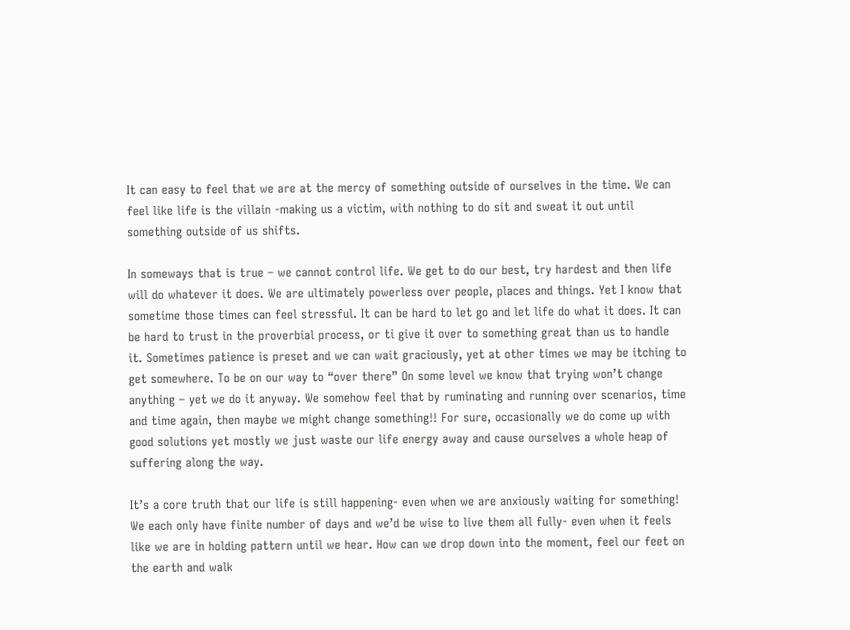It can easy to feel that we are at the mercy of something outside of ourselves in the time. We can feel like life is the villain -making us a victim, with nothing to do sit and sweat it out until something outside of us shifts.

In someways that is true – we cannot control life. We get to do our best, try hardest and then life will do whatever it does. We are ultimately powerless over people, places and things. Yet I know that sometime those times can feel stressful. It can be hard to let go and let life do what it does. It can be hard to trust in the proverbial process, or ti give it over to something great than us to handle it. Sometimes patience is preset and we can wait graciously, yet at other times we may be itching to get somewhere. To be on our way to “over there” On some level we know that trying won’t change anything – yet we do it anyway. We somehow feel that by ruminating and running over scenarios, time and time again, then maybe we might change something!! For sure, occasionally we do come up with good solutions yet mostly we just waste our life energy away and cause ourselves a whole heap of suffering along the way.

It’s a core truth that our life is still happening- even when we are anxiously waiting for something! We each only have finite number of days and we’d be wise to live them all fully- even when it feels like we are in holding pattern until we hear. How can we drop down into the moment, feel our feet on the earth and walk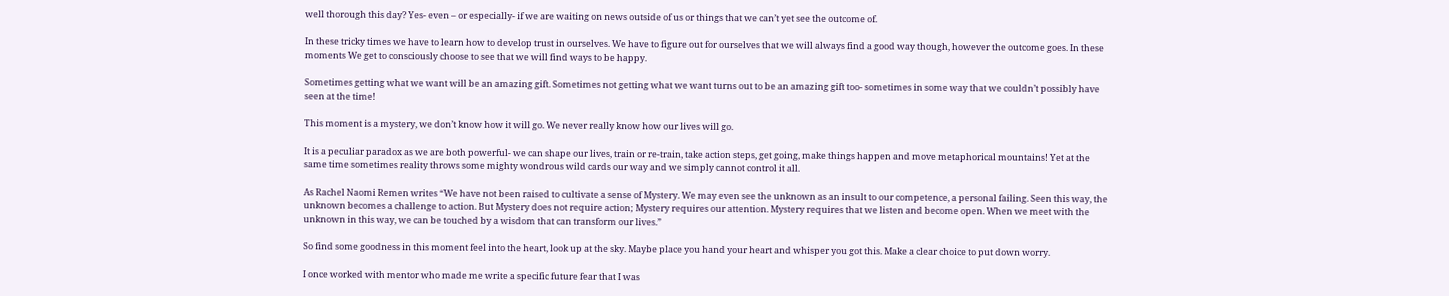well thorough this day? Yes- even – or especially- if we are waiting on news outside of us or things that we can’t yet see the outcome of.

In these tricky times we have to learn how to develop trust in ourselves. We have to figure out for ourselves that we will always find a good way though, however the outcome goes. In these moments We get to consciously choose to see that we will find ways to be happy.

Sometimes getting what we want will be an amazing gift. Sometimes not getting what we want turns out to be an amazing gift too- sometimes in some way that we couldn’t possibly have seen at the time!

This moment is a mystery, we don’t know how it will go. We never really know how our lives will go.

It is a peculiar paradox as we are both powerful- we can shape our lives, train or re-train, take action steps, get going, make things happen and move metaphorical mountains! Yet at the same time sometimes reality throws some mighty wondrous wild cards our way and we simply cannot control it all.

As Rachel Naomi Remen writes “We have not been raised to cultivate a sense of Mystery. We may even see the unknown as an insult to our competence, a personal failing. Seen this way, the unknown becomes a challenge to action. But Mystery does not require action; Mystery requires our attention. Mystery requires that we listen and become open. When we meet with the unknown in this way, we can be touched by a wisdom that can transform our lives.”

So find some goodness in this moment feel into the heart, look up at the sky. Maybe place you hand your heart and whisper you got this. Make a clear choice to put down worry.

I once worked with mentor who made me write a specific future fear that I was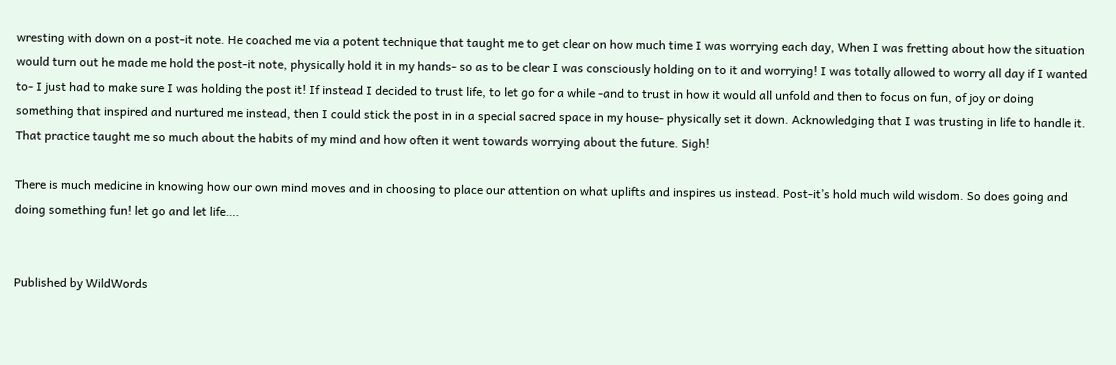wresting with down on a post-it note. He coached me via a potent technique that taught me to get clear on how much time I was worrying each day, When I was fretting about how the situation would turn out he made me hold the post-it note, physically hold it in my hands- so as to be clear I was consciously holding on to it and worrying! I was totally allowed to worry all day if I wanted to- I just had to make sure I was holding the post it! If instead I decided to trust life, to let go for a while -and to trust in how it would all unfold and then to focus on fun, of joy or doing something that inspired and nurtured me instead, then I could stick the post in in a special sacred space in my house- physically set it down. Acknowledging that I was trusting in life to handle it. That practice taught me so much about the habits of my mind and how often it went towards worrying about the future. Sigh!

There is much medicine in knowing how our own mind moves and in choosing to place our attention on what uplifts and inspires us instead. Post-it’s hold much wild wisdom. So does going and doing something fun! let go and let life….


Published by WildWords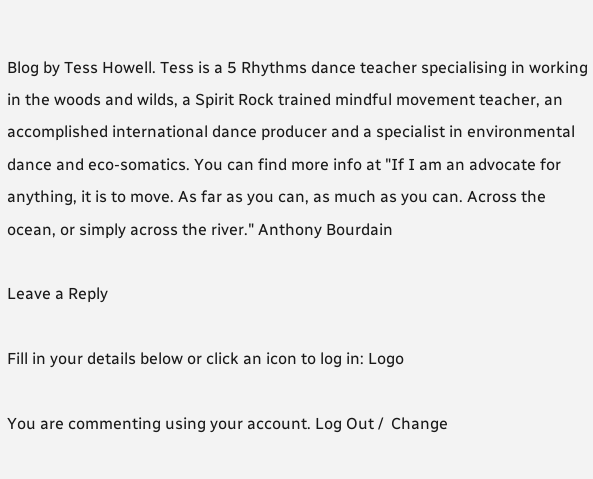Blog by Tess Howell. Tess is a 5 Rhythms dance teacher specialising in working in the woods and wilds, a Spirit Rock trained mindful movement teacher, an accomplished international dance producer and a specialist in environmental dance and eco-somatics. You can find more info at "If I am an advocate for anything, it is to move. As far as you can, as much as you can. Across the ocean, or simply across the river." Anthony Bourdain

Leave a Reply

Fill in your details below or click an icon to log in: Logo

You are commenting using your account. Log Out /  Change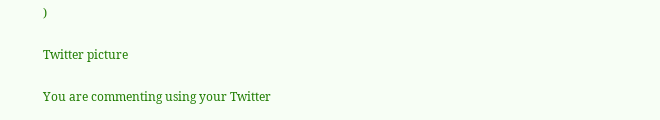)

Twitter picture

You are commenting using your Twitter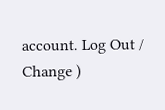account. Log Out /  Change )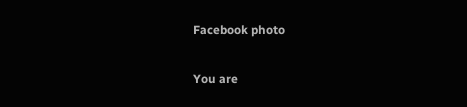Facebook photo

You are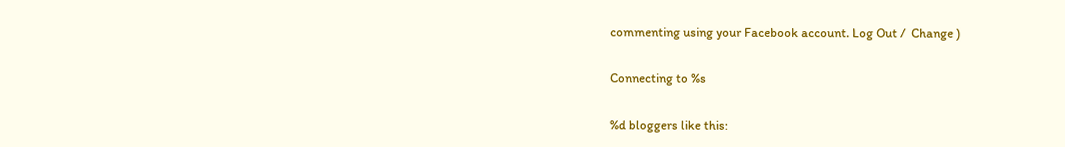commenting using your Facebook account. Log Out /  Change )

Connecting to %s

%d bloggers like this: